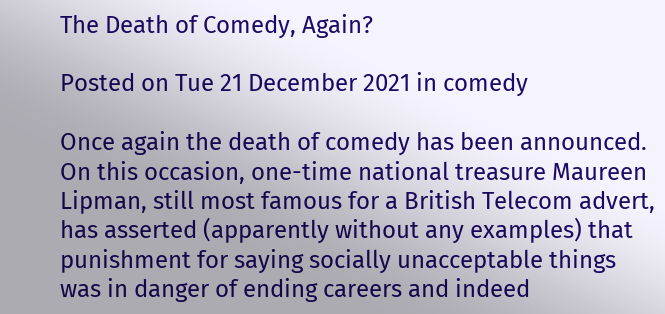The Death of Comedy, Again?

Posted on Tue 21 December 2021 in comedy

Once again the death of comedy has been announced. On this occasion, one-time national treasure Maureen Lipman, still most famous for a British Telecom advert, has asserted (apparently without any examples) that punishment for saying socially unacceptable things was in danger of ending careers and indeed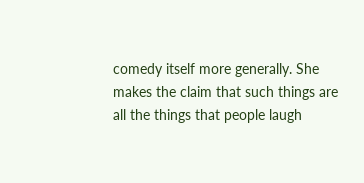comedy itself more generally. She makes the claim that such things are all the things that people laugh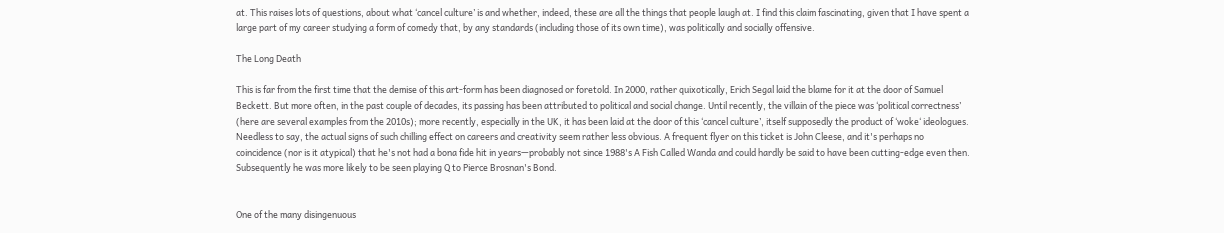at. This raises lots of questions, about what ‘cancel culture’ is and whether, indeed, these are all the things that people laugh at. I find this claim fascinating, given that I have spent a large part of my career studying a form of comedy that, by any standards (including those of its own time), was politically and socially offensive.

The Long Death

This is far from the first time that the demise of this art-form has been diagnosed or foretold. In 2000, rather quixotically, Erich Segal laid the blame for it at the door of Samuel Beckett. But more often, in the past couple of decades, its passing has been attributed to political and social change. Until recently, the villain of the piece was ‘political correctness’ (here are several examples from the 2010s); more recently, especially in the UK, it has been laid at the door of this ‘cancel culture’, itself supposedly the product of ‘woke‘ ideologues. Needless to say, the actual signs of such chilling effect on careers and creativity seem rather less obvious. A frequent flyer on this ticket is John Cleese, and it's perhaps no coincidence (nor is it atypical) that he's not had a bona fide hit in years—probably not since 1988's A Fish Called Wanda and could hardly be said to have been cutting-edge even then. Subsequently he was more likely to be seen playing Q to Pierce Brosnan's Bond.


One of the many disingenuous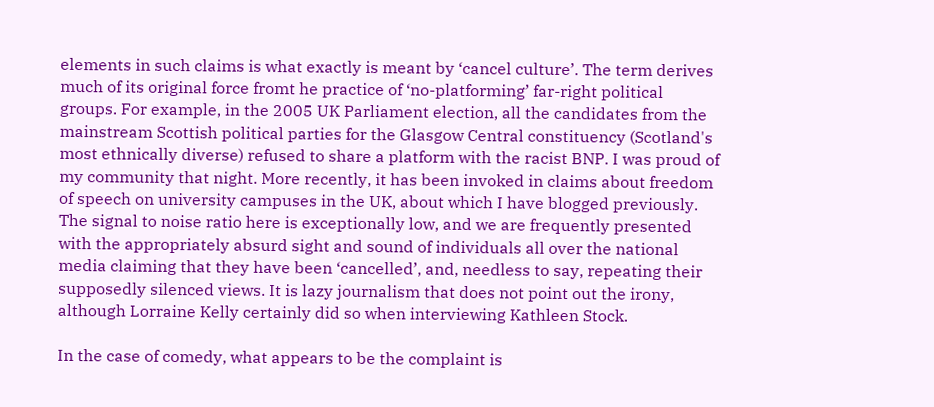elements in such claims is what exactly is meant by ‘cancel culture’. The term derives much of its original force fromt he practice of ‘no-platforming’ far-right political groups. For example, in the 2005 UK Parliament election, all the candidates from the mainstream Scottish political parties for the Glasgow Central constituency (Scotland's most ethnically diverse) refused to share a platform with the racist BNP. I was proud of my community that night. More recently, it has been invoked in claims about freedom of speech on university campuses in the UK, about which I have blogged previously. The signal to noise ratio here is exceptionally low, and we are frequently presented with the appropriately absurd sight and sound of individuals all over the national media claiming that they have been ‘cancelled’, and, needless to say, repeating their supposedly silenced views. It is lazy journalism that does not point out the irony, although Lorraine Kelly certainly did so when interviewing Kathleen Stock.

In the case of comedy, what appears to be the complaint is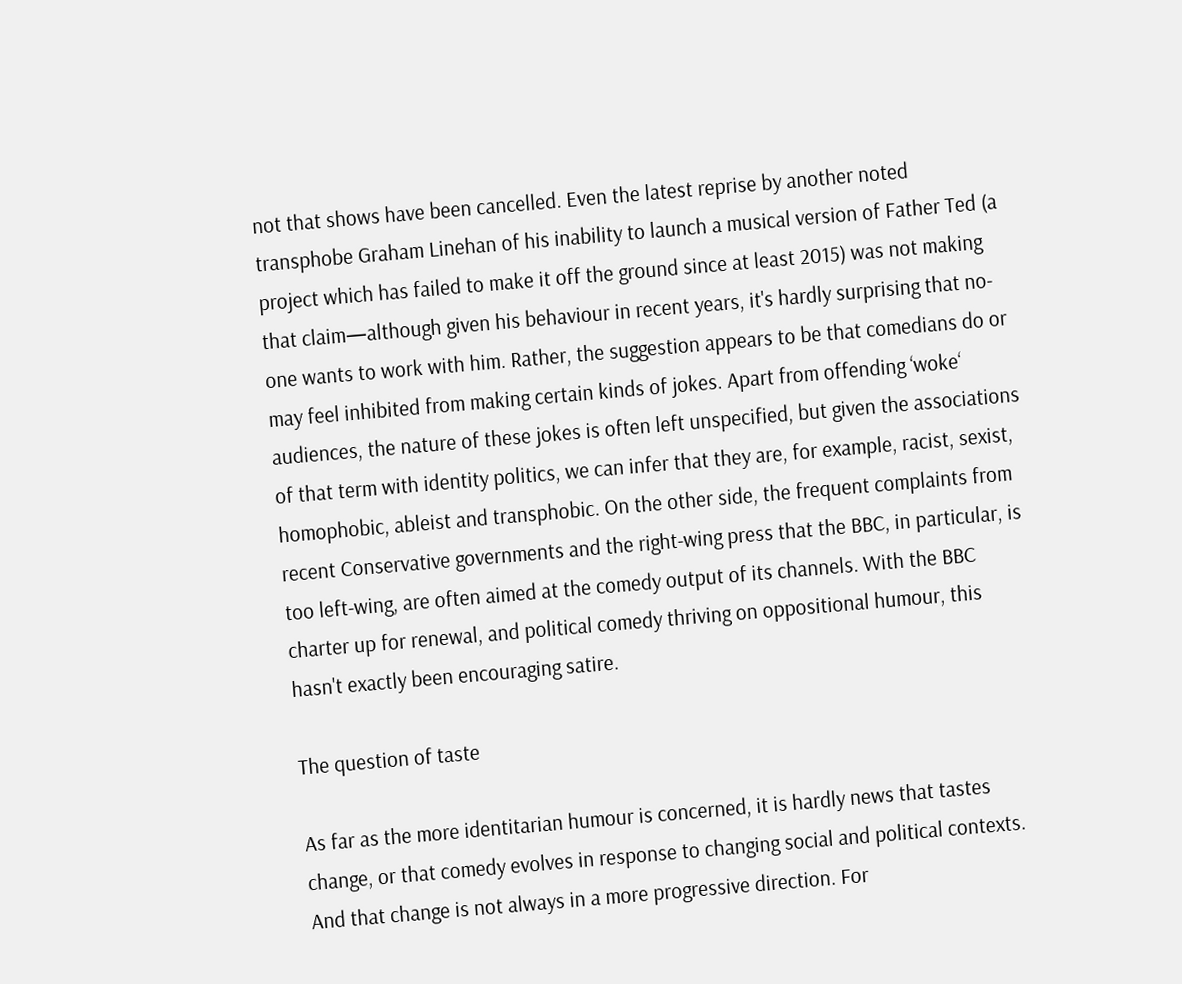not that shows have been cancelled. Even the latest reprise by another noted transphobe Graham Linehan of his inability to launch a musical version of Father Ted (a project which has failed to make it off the ground since at least 2015) was not making that claim—although given his behaviour in recent years, it's hardly surprising that no-one wants to work with him. Rather, the suggestion appears to be that comedians do or may feel inhibited from making certain kinds of jokes. Apart from offending ‘woke‘ audiences, the nature of these jokes is often left unspecified, but given the associations of that term with identity politics, we can infer that they are, for example, racist, sexist, homophobic, ableist and transphobic. On the other side, the frequent complaints from recent Conservative governments and the right-wing press that the BBC, in particular, is too left-wing, are often aimed at the comedy output of its channels. With the BBC charter up for renewal, and political comedy thriving on oppositional humour, this hasn't exactly been encouraging satire.

The question of taste

As far as the more identitarian humour is concerned, it is hardly news that tastes change, or that comedy evolves in response to changing social and political contexts. And that change is not always in a more progressive direction. For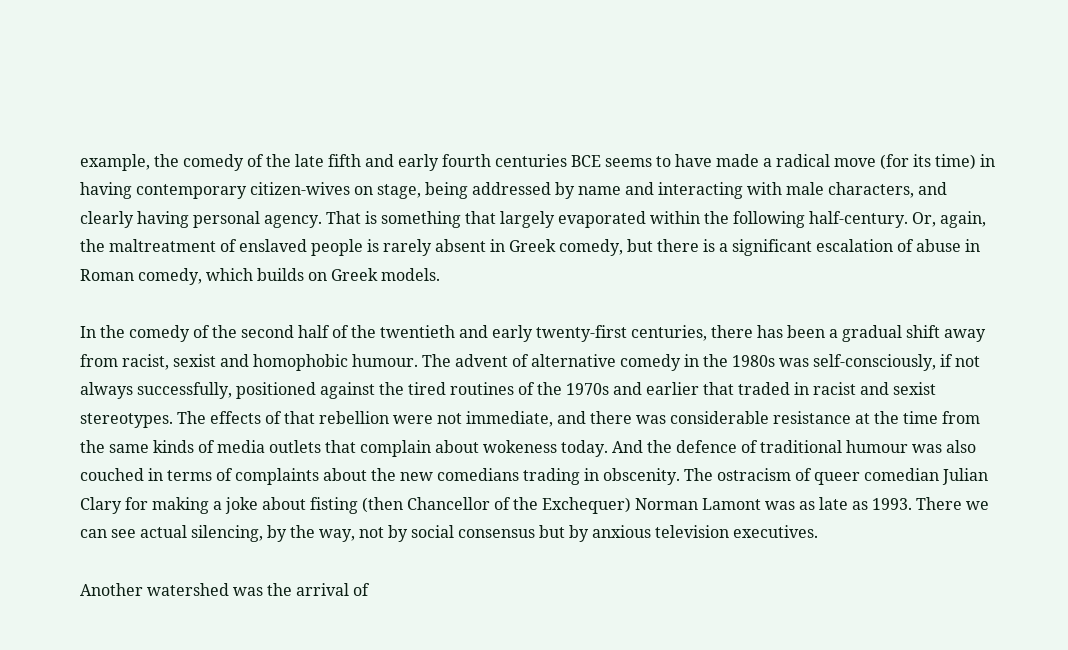example, the comedy of the late fifth and early fourth centuries BCE seems to have made a radical move (for its time) in having contemporary citizen-wives on stage, being addressed by name and interacting with male characters, and clearly having personal agency. That is something that largely evaporated within the following half-century. Or, again, the maltreatment of enslaved people is rarely absent in Greek comedy, but there is a significant escalation of abuse in Roman comedy, which builds on Greek models.

In the comedy of the second half of the twentieth and early twenty-first centuries, there has been a gradual shift away from racist, sexist and homophobic humour. The advent of alternative comedy in the 1980s was self-consciously, if not always successfully, positioned against the tired routines of the 1970s and earlier that traded in racist and sexist stereotypes. The effects of that rebellion were not immediate, and there was considerable resistance at the time from the same kinds of media outlets that complain about wokeness today. And the defence of traditional humour was also couched in terms of complaints about the new comedians trading in obscenity. The ostracism of queer comedian Julian Clary for making a joke about fisting (then Chancellor of the Exchequer) Norman Lamont was as late as 1993. There we can see actual silencing, by the way, not by social consensus but by anxious television executives.

Another watershed was the arrival of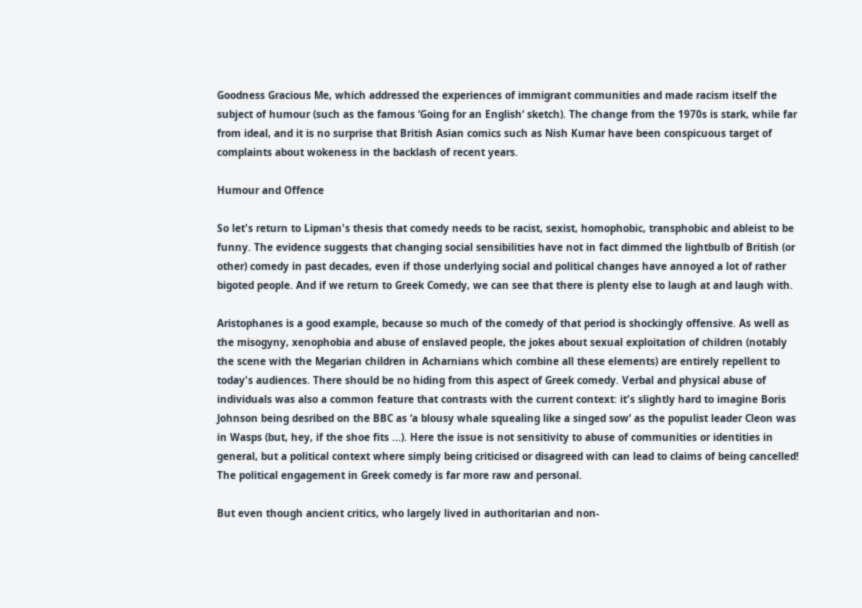Goodness Gracious Me, which addressed the experiences of immigrant communities and made racism itself the subject of humour (such as the famous ‘Going for an English‘ sketch). The change from the 1970s is stark, while far from ideal, and it is no surprise that British Asian comics such as Nish Kumar have been conspicuous target of complaints about wokeness in the backlash of recent years.

Humour and Offence

So let's return to Lipman's thesis that comedy needs to be racist, sexist, homophobic, transphobic and ableist to be funny. The evidence suggests that changing social sensibilities have not in fact dimmed the lightbulb of British (or other) comedy in past decades, even if those underlying social and political changes have annoyed a lot of rather bigoted people. And if we return to Greek Comedy, we can see that there is plenty else to laugh at and laugh with.

Aristophanes is a good example, because so much of the comedy of that period is shockingly offensive. As well as the misogyny, xenophobia and abuse of enslaved people, the jokes about sexual exploitation of children (notably the scene with the Megarian children in Acharnians which combine all these elements) are entirely repellent to today's audiences. There should be no hiding from this aspect of Greek comedy. Verbal and physical abuse of individuals was also a common feature that contrasts with the current context: it's slightly hard to imagine Boris Johnson being desribed on the BBC as ‘a blousy whale squealing like a singed sow’ as the populist leader Cleon was in Wasps (but, hey, if the shoe fits ...). Here the issue is not sensitivity to abuse of communities or identities in general, but a political context where simply being criticised or disagreed with can lead to claims of being cancelled! The political engagement in Greek comedy is far more raw and personal.

But even though ancient critics, who largely lived in authoritarian and non-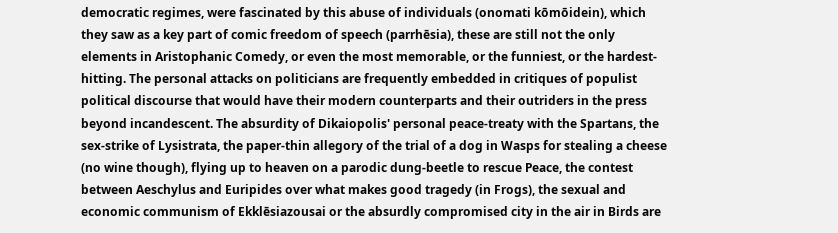democratic regimes, were fascinated by this abuse of individuals (onomati kōmōidein), which they saw as a key part of comic freedom of speech (parrhēsia), these are still not the only elements in Aristophanic Comedy, or even the most memorable, or the funniest, or the hardest-hitting. The personal attacks on politicians are frequently embedded in critiques of populist political discourse that would have their modern counterparts and their outriders in the press beyond incandescent. The absurdity of Dikaiopolis' personal peace-treaty with the Spartans, the sex-strike of Lysistrata, the paper-thin allegory of the trial of a dog in Wasps for stealing a cheese (no wine though), flying up to heaven on a parodic dung-beetle to rescue Peace, the contest between Aeschylus and Euripides over what makes good tragedy (in Frogs), the sexual and economic communism of Ekklēsiazousai or the absurdly compromised city in the air in Birds are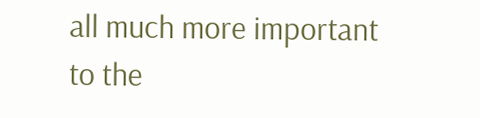all much more important to the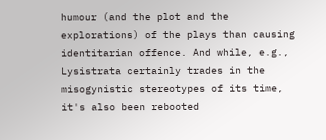humour (and the plot and the explorations) of the plays than causing identitarian offence. And while, e.g., Lysistrata certainly trades in the misogynistic stereotypes of its time, it's also been rebooted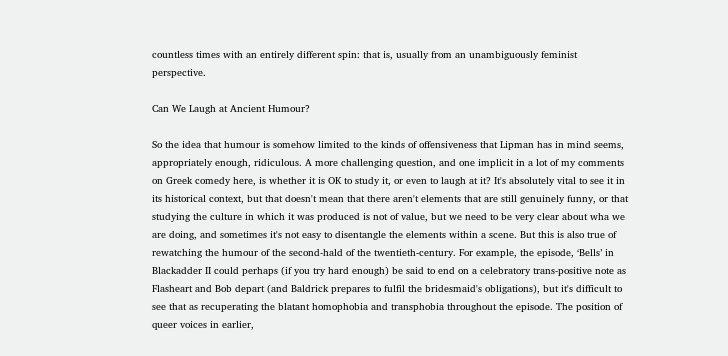countless times with an entirely different spin: that is, usually from an unambiguously feminist perspective.

Can We Laugh at Ancient Humour?

So the idea that humour is somehow limited to the kinds of offensiveness that Lipman has in mind seems, appropriately enough, ridiculous. A more challenging question, and one implicit in a lot of my comments on Greek comedy here, is whether it is OK to study it, or even to laugh at it? It's absolutely vital to see it in its historical context, but that doesn't mean that there aren't elements that are still genuinely funny, or that studying the culture in which it was produced is not of value, but we need to be very clear about wha we are doing, and sometimes it's not easy to disentangle the elements within a scene. But this is also true of rewatching the humour of the second-hald of the twentieth-century. For example, the episode, ‘Bells’ in Blackadder II could perhaps (if you try hard enough) be said to end on a celebratory trans-positive note as Flasheart and Bob depart (and Baldrick prepares to fulfil the bridesmaid's obligations), but it's difficult to see that as recuperating the blatant homophobia and transphobia throughout the episode. The position of queer voices in earlier,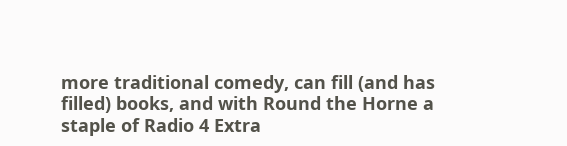more traditional comedy, can fill (and has filled) books, and with Round the Horne a staple of Radio 4 Extra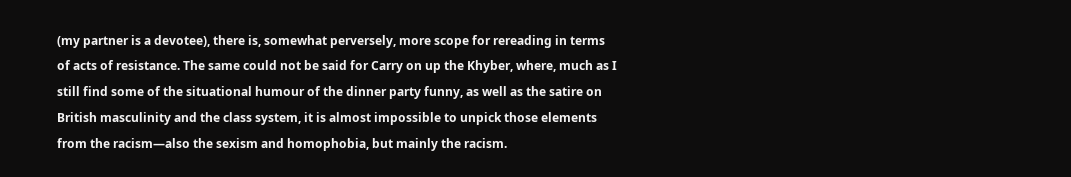(my partner is a devotee), there is, somewhat perversely, more scope for rereading in terms of acts of resistance. The same could not be said for Carry on up the Khyber, where, much as I still find some of the situational humour of the dinner party funny, as well as the satire on British masculinity and the class system, it is almost impossible to unpick those elements from the racism—also the sexism and homophobia, but mainly the racism.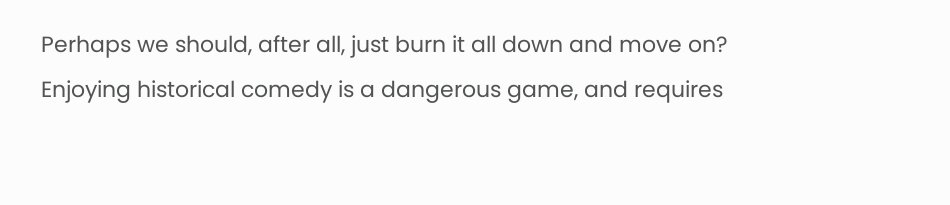Perhaps we should, after all, just burn it all down and move on? Enjoying historical comedy is a dangerous game, and requires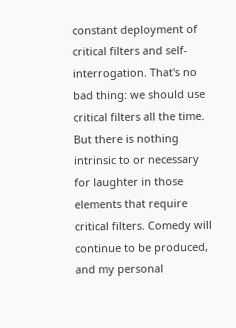constant deployment of critical filters and self-interrogation. That's no bad thing: we should use critical filters all the time. But there is nothing intrinsic to or necessary for laughter in those elements that require critical filters. Comedy will continue to be produced, and my personal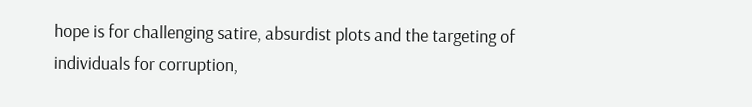hope is for challenging satire, absurdist plots and the targeting of individuals for corruption,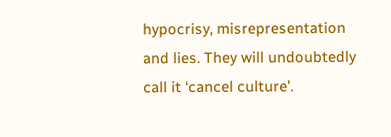hypocrisy, misrepresentation and lies. They will undoubtedly call it ‘cancel culture’.